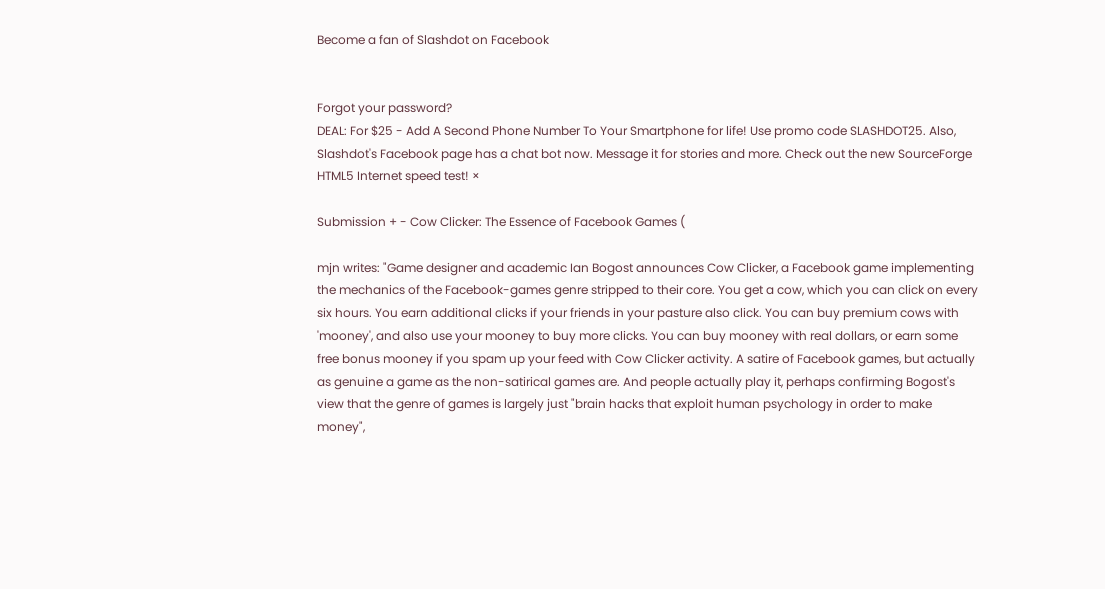Become a fan of Slashdot on Facebook


Forgot your password?
DEAL: For $25 - Add A Second Phone Number To Your Smartphone for life! Use promo code SLASHDOT25. Also, Slashdot's Facebook page has a chat bot now. Message it for stories and more. Check out the new SourceForge HTML5 Internet speed test! ×

Submission + - Cow Clicker: The Essence of Facebook Games (

mjn writes: "Game designer and academic Ian Bogost announces Cow Clicker, a Facebook game implementing the mechanics of the Facebook-games genre stripped to their core. You get a cow, which you can click on every six hours. You earn additional clicks if your friends in your pasture also click. You can buy premium cows with 'mooney', and also use your mooney to buy more clicks. You can buy mooney with real dollars, or earn some free bonus mooney if you spam up your feed with Cow Clicker activity. A satire of Facebook games, but actually as genuine a game as the non-satirical games are. And people actually play it, perhaps confirming Bogost's view that the genre of games is largely just "brain hacks that exploit human psychology in order to make money",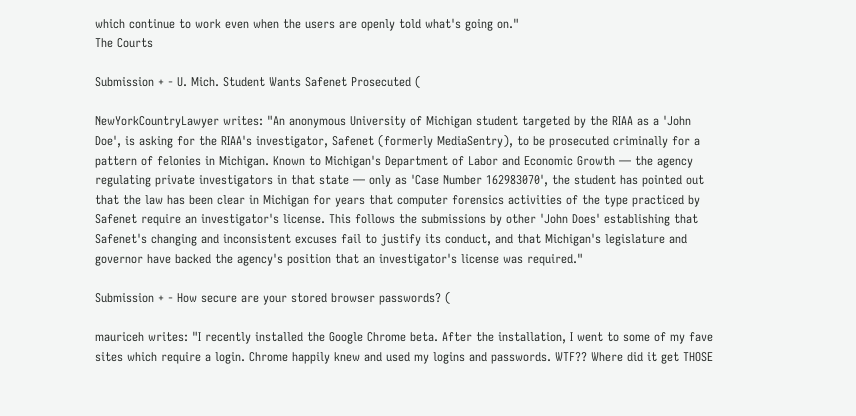which continue to work even when the users are openly told what's going on."
The Courts

Submission + - U. Mich. Student Wants Safenet Prosecuted (

NewYorkCountryLawyer writes: "An anonymous University of Michigan student targeted by the RIAA as a 'John Doe', is asking for the RIAA's investigator, Safenet (formerly MediaSentry), to be prosecuted criminally for a pattern of felonies in Michigan. Known to Michigan's Department of Labor and Economic Growth — the agency regulating private investigators in that state — only as 'Case Number 162983070', the student has pointed out that the law has been clear in Michigan for years that computer forensics activities of the type practiced by Safenet require an investigator's license. This follows the submissions by other 'John Does' establishing that Safenet's changing and inconsistent excuses fail to justify its conduct, and that Michigan's legislature and governor have backed the agency's position that an investigator's license was required."

Submission + - How secure are your stored browser passwords? (

mauriceh writes: "I recently installed the Google Chrome beta. After the installation, I went to some of my fave sites which require a login. Chrome happily knew and used my logins and passwords. WTF?? Where did it get THOSE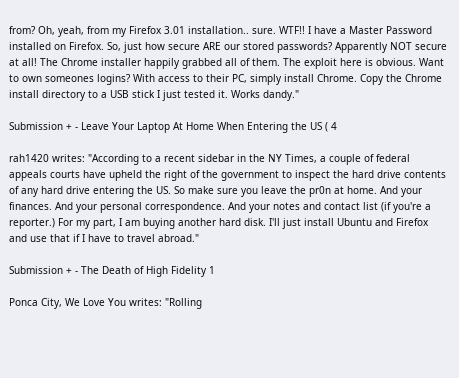from? Oh, yeah, from my Firefox 3.01 installation.. sure. WTF!! I have a Master Password installed on Firefox. So, just how secure ARE our stored passwords? Apparently NOT secure at all! The Chrome installer happily grabbed all of them. The exploit here is obvious. Want to own someones logins? With access to their PC, simply install Chrome. Copy the Chrome install directory to a USB stick I just tested it. Works dandy."

Submission + - Leave Your Laptop At Home When Entering the US ( 4

rah1420 writes: "According to a recent sidebar in the NY Times, a couple of federal appeals courts have upheld the right of the government to inspect the hard drive contents of any hard drive entering the US. So make sure you leave the pr0n at home. And your finances. And your personal correspondence. And your notes and contact list (if you're a reporter.) For my part, I am buying another hard disk. I'll just install Ubuntu and Firefox and use that if I have to travel abroad."

Submission + - The Death of High Fidelity 1

Ponca City, We Love You writes: "Rolling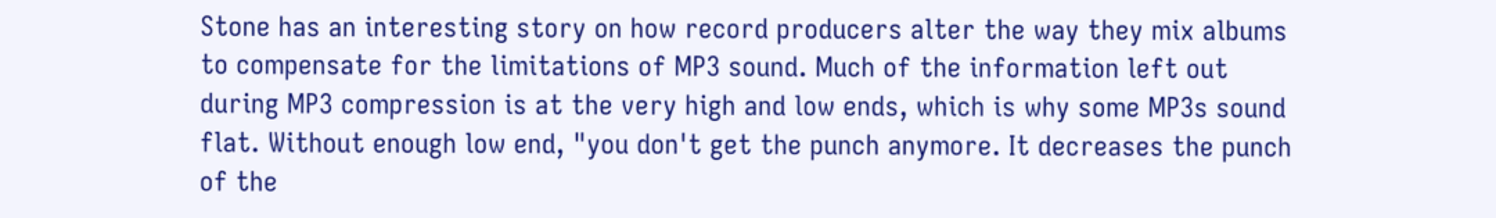Stone has an interesting story on how record producers alter the way they mix albums to compensate for the limitations of MP3 sound. Much of the information left out during MP3 compression is at the very high and low ends, which is why some MP3s sound flat. Without enough low end, "you don't get the punch anymore. It decreases the punch of the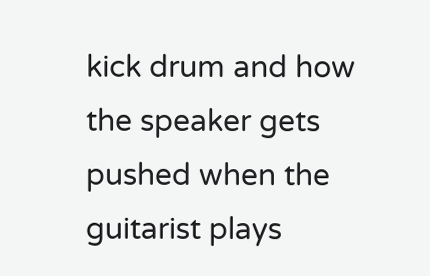kick drum and how the speaker gets pushed when the guitarist plays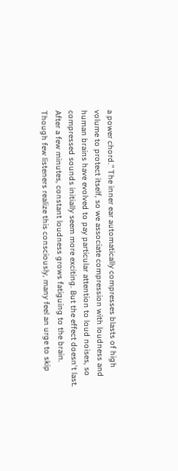a power chord." The inner ear automatically compresses blasts of high volume to protect itself, so we associate compression with loudness and human brains have evolved to pay particular attention to loud noises, so compressed sounds initially seem more exciting. But the effect doesn't last. After a few minutes, constant loudness grows fatiguing to the brain. Though few listeners realize this consciously, many feel an urge to skip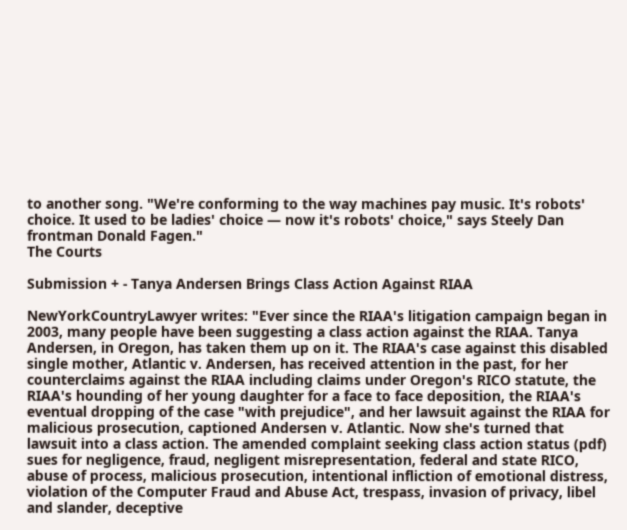to another song. "We're conforming to the way machines pay music. It's robots' choice. It used to be ladies' choice — now it's robots' choice," says Steely Dan frontman Donald Fagen."
The Courts

Submission + - Tanya Andersen Brings Class Action Against RIAA

NewYorkCountryLawyer writes: "Ever since the RIAA's litigation campaign began in 2003, many people have been suggesting a class action against the RIAA. Tanya Andersen, in Oregon, has taken them up on it. The RIAA's case against this disabled single mother, Atlantic v. Andersen, has received attention in the past, for her counterclaims against the RIAA including claims under Oregon's RICO statute, the RIAA's hounding of her young daughter for a face to face deposition, the RIAA's eventual dropping of the case "with prejudice", and her lawsuit against the RIAA for malicious prosecution, captioned Andersen v. Atlantic. Now she's turned that lawsuit into a class action. The amended complaint seeking class action status (pdf) sues for negligence, fraud, negligent misrepresentation, federal and state RICO, abuse of process, malicious prosecution, intentional infliction of emotional distress, violation of the Computer Fraud and Abuse Act, trespass, invasion of privacy, libel and slander, deceptive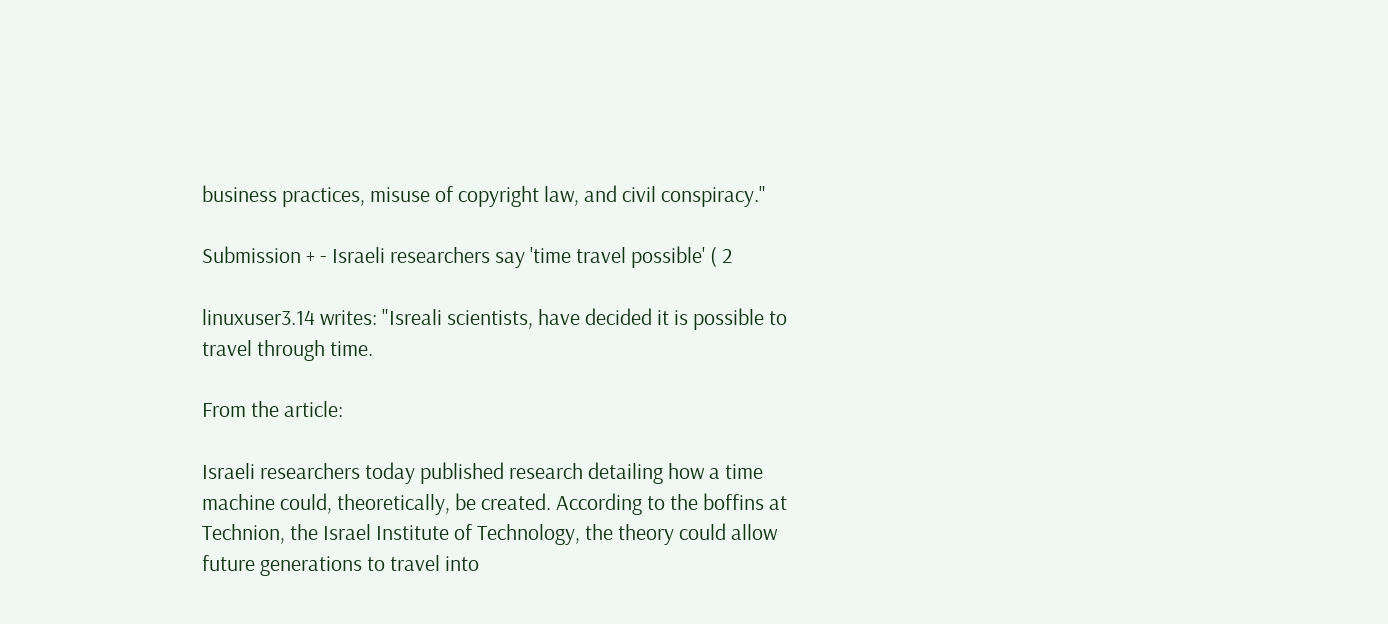business practices, misuse of copyright law, and civil conspiracy."

Submission + - Israeli researchers say 'time travel possible' ( 2

linuxuser3.14 writes: "Isreali scientists, have decided it is possible to travel through time.

From the article:

Israeli researchers today published research detailing how a time machine could, theoretically, be created. According to the boffins at Technion, the Israel Institute of Technology, the theory could allow future generations to travel into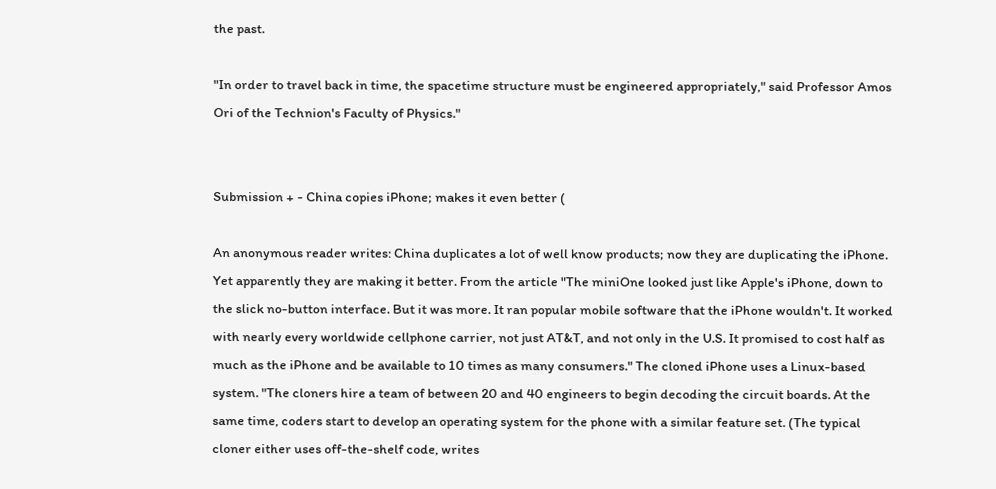the past.

"In order to travel back in time, the spacetime structure must be engineered appropriately," said Professor Amos Ori of the Technion's Faculty of Physics."


Submission + - China copies iPhone; makes it even better (

An anonymous reader writes: China duplicates a lot of well know products; now they are duplicating the iPhone. Yet apparently they are making it better. From the article "The miniOne looked just like Apple's iPhone, down to the slick no-button interface. But it was more. It ran popular mobile software that the iPhone wouldn't. It worked with nearly every worldwide cellphone carrier, not just AT&T, and not only in the U.S. It promised to cost half as much as the iPhone and be available to 10 times as many consumers." The cloned iPhone uses a Linux-based system. "The cloners hire a team of between 20 and 40 engineers to begin decoding the circuit boards. At the same time, coders start to develop an operating system for the phone with a similar feature set. (The typical cloner either uses off-the-shelf code, writes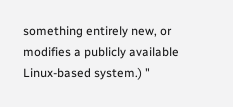something entirely new, or modifies a publicly available Linux-based system.) "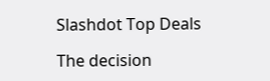Slashdot Top Deals

The decision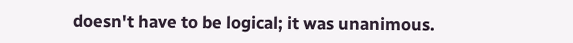doesn't have to be logical; it was unanimous.